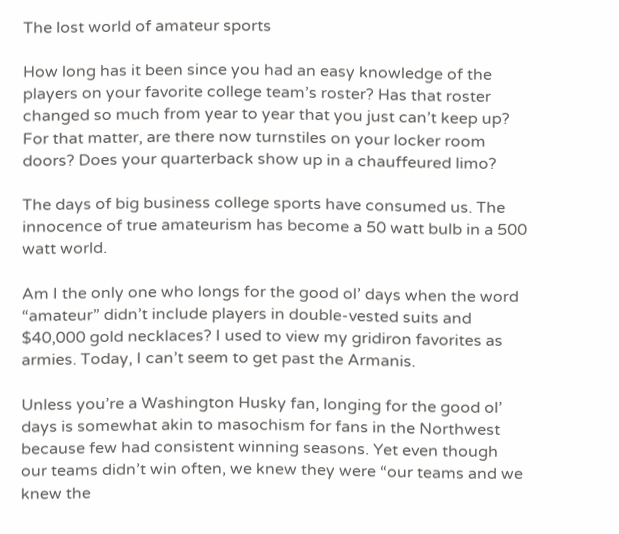The lost world of amateur sports

How long has it been since you had an easy knowledge of the players on your favorite college team’s roster? Has that roster changed so much from year to year that you just can’t keep up? For that matter, are there now turnstiles on your locker room doors? Does your quarterback show up in a chauffeured limo?

The days of big business college sports have consumed us. The innocence of true amateurism has become a 50 watt bulb in a 500 watt world.

Am I the only one who longs for the good ol’ days when the word “amateur” didn’t include players in double-vested suits and $40,000 gold necklaces? I used to view my gridiron favorites as armies. Today, I can’t seem to get past the Armanis.

Unless you’re a Washington Husky fan, longing for the good ol’ days is somewhat akin to masochism for fans in the Northwest because few had consistent winning seasons. Yet even though our teams didn’t win often, we knew they were “our teams and we knew the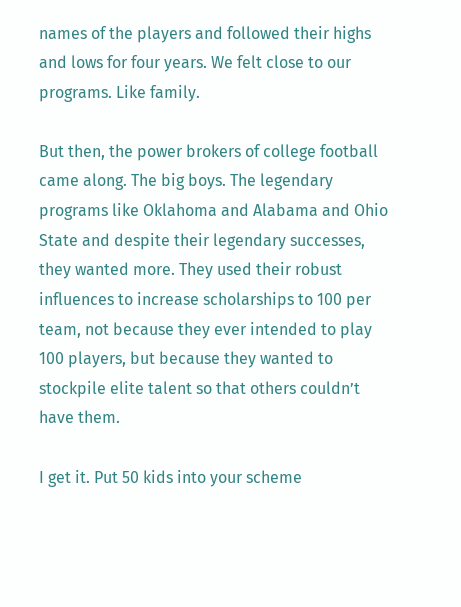names of the players and followed their highs and lows for four years. We felt close to our programs. Like family.

But then, the power brokers of college football came along. The big boys. The legendary programs like Oklahoma and Alabama and Ohio State and despite their legendary successes, they wanted more. They used their robust influences to increase scholarships to 100 per team, not because they ever intended to play 100 players, but because they wanted to stockpile elite talent so that others couldn’t have them.

I get it. Put 50 kids into your scheme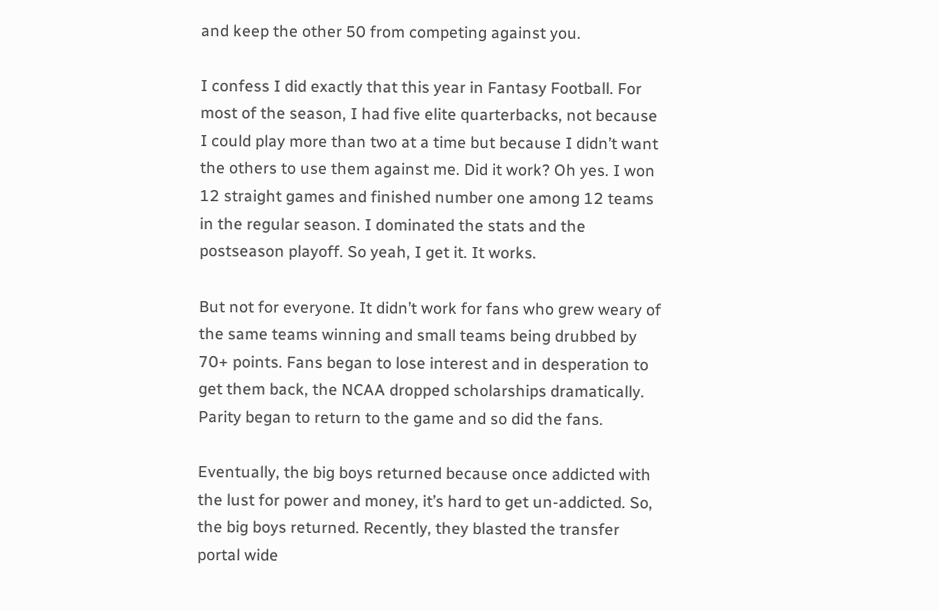and keep the other 50 from competing against you.

I confess I did exactly that this year in Fantasy Football. For most of the season, I had five elite quarterbacks, not because I could play more than two at a time but because I didn’t want the others to use them against me. Did it work? Oh yes. I won 12 straight games and finished number one among 12 teams in the regular season. I dominated the stats and the postseason playoff. So yeah, I get it. It works.

But not for everyone. It didn’t work for fans who grew weary of the same teams winning and small teams being drubbed by 70+ points. Fans began to lose interest and in desperation to get them back, the NCAA dropped scholarships dramatically. Parity began to return to the game and so did the fans.

Eventually, the big boys returned because once addicted with the lust for power and money, it’s hard to get un-addicted. So, the big boys returned. Recently, they blasted the transfer portal wide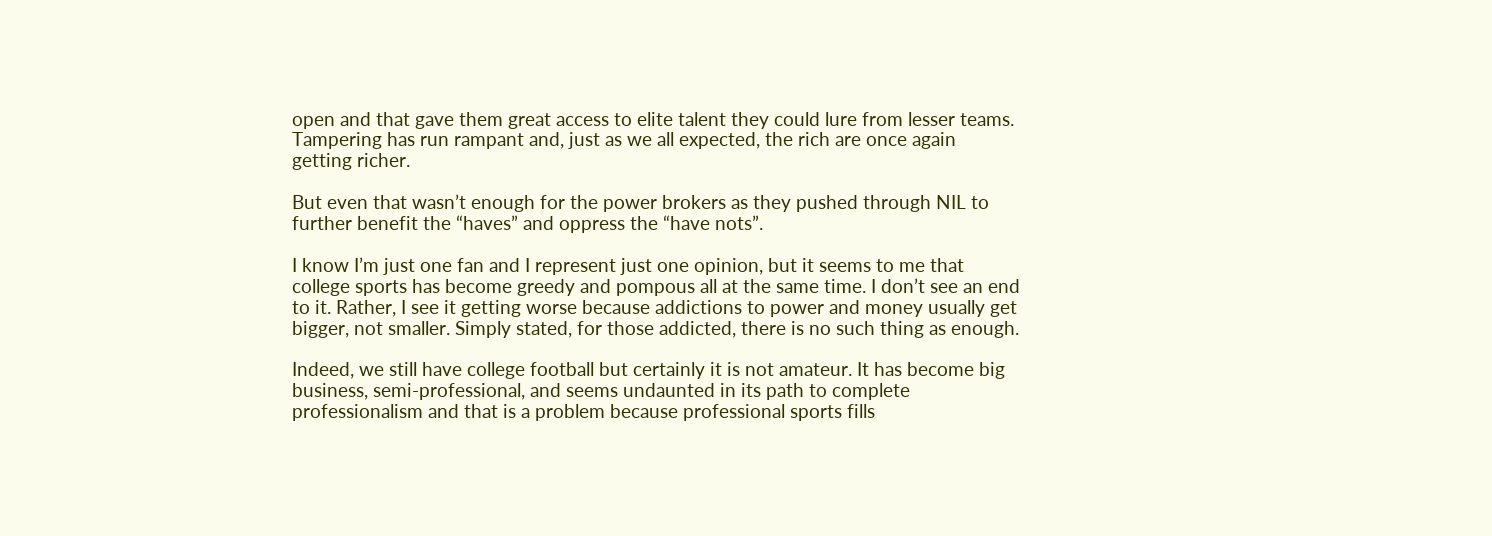open and that gave them great access to elite talent they could lure from lesser teams. Tampering has run rampant and, just as we all expected, the rich are once again getting richer.

But even that wasn’t enough for the power brokers as they pushed through NIL to further benefit the “haves” and oppress the “have nots”.

I know I’m just one fan and I represent just one opinion, but it seems to me that college sports has become greedy and pompous all at the same time. I don’t see an end to it. Rather, I see it getting worse because addictions to power and money usually get bigger, not smaller. Simply stated, for those addicted, there is no such thing as enough.

Indeed, we still have college football but certainly it is not amateur. It has become big business, semi-professional, and seems undaunted in its path to complete professionalism and that is a problem because professional sports fills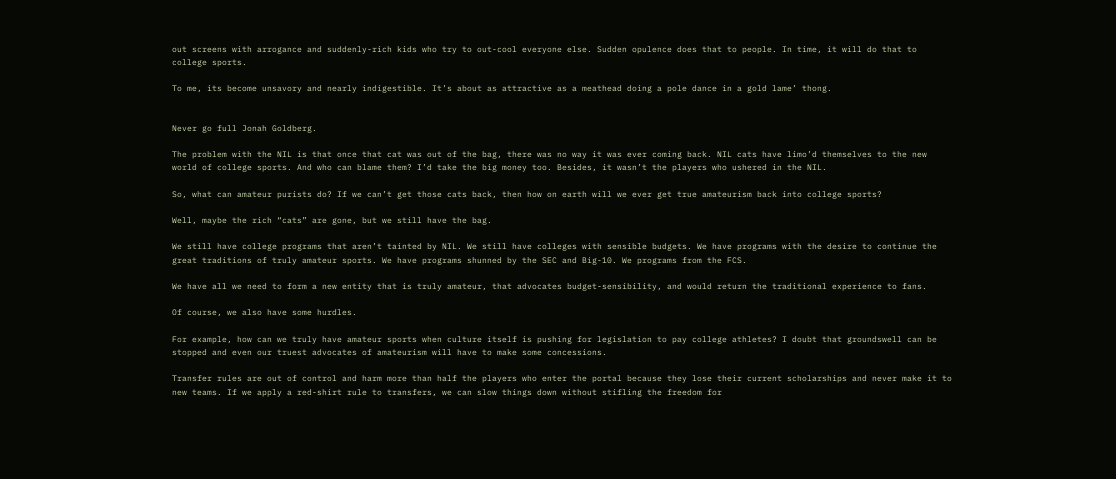out screens with arrogance and suddenly-rich kids who try to out-cool everyone else. Sudden opulence does that to people. In time, it will do that to college sports.

To me, its become unsavory and nearly indigestible. It’s about as attractive as a meathead doing a pole dance in a gold lame’ thong.


Never go full Jonah Goldberg.

The problem with the NIL is that once that cat was out of the bag, there was no way it was ever coming back. NIL cats have limo’d themselves to the new world of college sports. And who can blame them? I’d take the big money too. Besides, it wasn’t the players who ushered in the NIL.

So, what can amateur purists do? If we can’t get those cats back, then how on earth will we ever get true amateurism back into college sports?

Well, maybe the rich “cats” are gone, but we still have the bag.

We still have college programs that aren’t tainted by NIL. We still have colleges with sensible budgets. We have programs with the desire to continue the great traditions of truly amateur sports. We have programs shunned by the SEC and Big-10. We programs from the FCS.

We have all we need to form a new entity that is truly amateur, that advocates budget-sensibility, and would return the traditional experience to fans.

Of course, we also have some hurdles.

For example, how can we truly have amateur sports when culture itself is pushing for legislation to pay college athletes? I doubt that groundswell can be stopped and even our truest advocates of amateurism will have to make some concessions.

Transfer rules are out of control and harm more than half the players who enter the portal because they lose their current scholarships and never make it to new teams. If we apply a red-shirt rule to transfers, we can slow things down without stifling the freedom for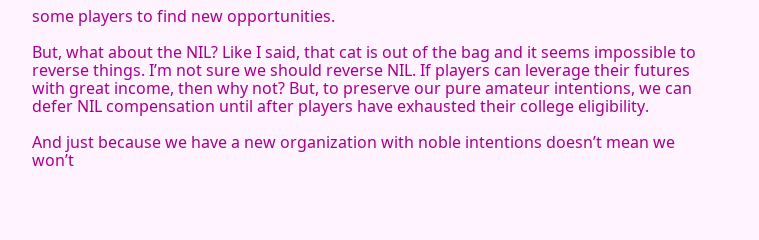some players to find new opportunities.

But, what about the NIL? Like I said, that cat is out of the bag and it seems impossible to reverse things. I’m not sure we should reverse NIL. If players can leverage their futures with great income, then why not? But, to preserve our pure amateur intentions, we can defer NIL compensation until after players have exhausted their college eligibility.

And just because we have a new organization with noble intentions doesn’t mean we won’t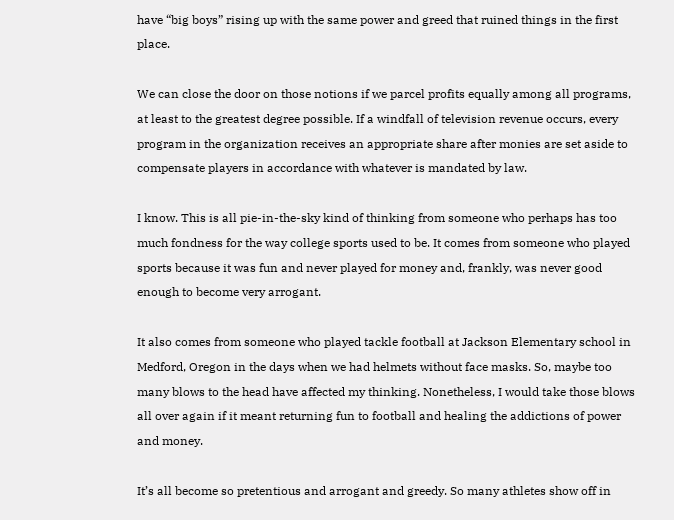have “big boys” rising up with the same power and greed that ruined things in the first place.

We can close the door on those notions if we parcel profits equally among all programs, at least to the greatest degree possible. If a windfall of television revenue occurs, every program in the organization receives an appropriate share after monies are set aside to compensate players in accordance with whatever is mandated by law.

I know. This is all pie-in-the-sky kind of thinking from someone who perhaps has too much fondness for the way college sports used to be. It comes from someone who played sports because it was fun and never played for money and, frankly, was never good enough to become very arrogant.

It also comes from someone who played tackle football at Jackson Elementary school in Medford, Oregon in the days when we had helmets without face masks. So, maybe too many blows to the head have affected my thinking. Nonetheless, I would take those blows all over again if it meant returning fun to football and healing the addictions of power and money.

It’s all become so pretentious and arrogant and greedy. So many athletes show off in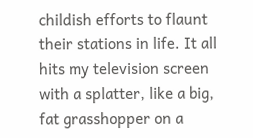childish efforts to flaunt their stations in life. It all hits my television screen with a splatter, like a big, fat grasshopper on a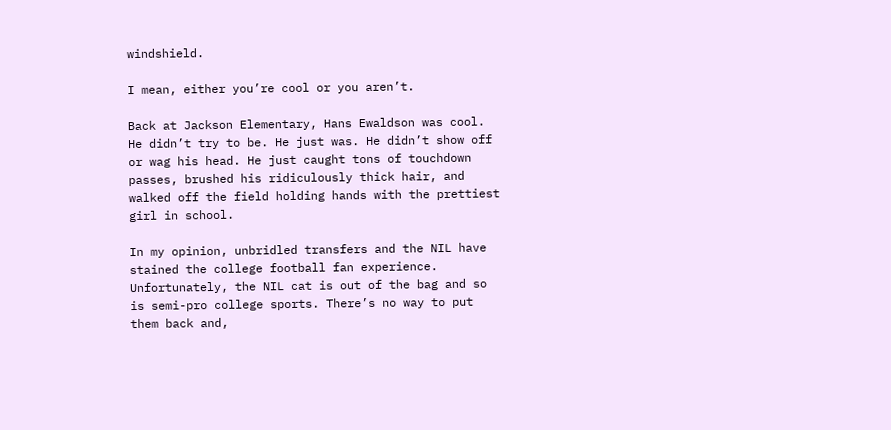windshield.

I mean, either you’re cool or you aren’t.

Back at Jackson Elementary, Hans Ewaldson was cool. He didn’t try to be. He just was. He didn’t show off or wag his head. He just caught tons of touchdown passes, brushed his ridiculously thick hair, and walked off the field holding hands with the prettiest girl in school.

In my opinion, unbridled transfers and the NIL have stained the college football fan experience. Unfortunately, the NIL cat is out of the bag and so is semi-pro college sports. There’s no way to put them back and,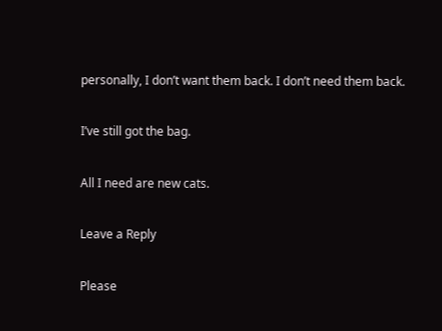personally, I don’t want them back. I don’t need them back.

I’ve still got the bag.

All I need are new cats.

Leave a Reply

Please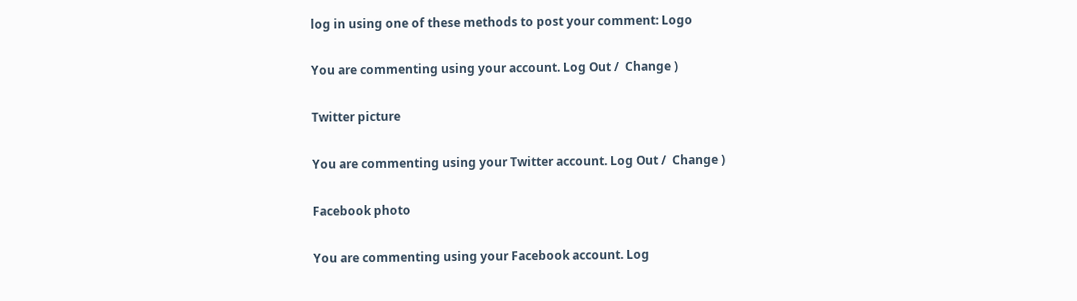log in using one of these methods to post your comment: Logo

You are commenting using your account. Log Out /  Change )

Twitter picture

You are commenting using your Twitter account. Log Out /  Change )

Facebook photo

You are commenting using your Facebook account. Log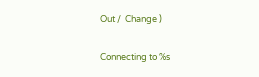Out /  Change )

Connecting to %s